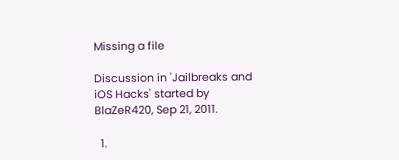Missing a file

Discussion in 'Jailbreaks and iOS Hacks' started by BlaZeR420, Sep 21, 2011.

  1.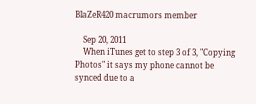BlaZeR420 macrumors member

    Sep 20, 2011
    When iTunes get to step 3 of 3, "Copying Photos" it says my phone cannot be synced due to a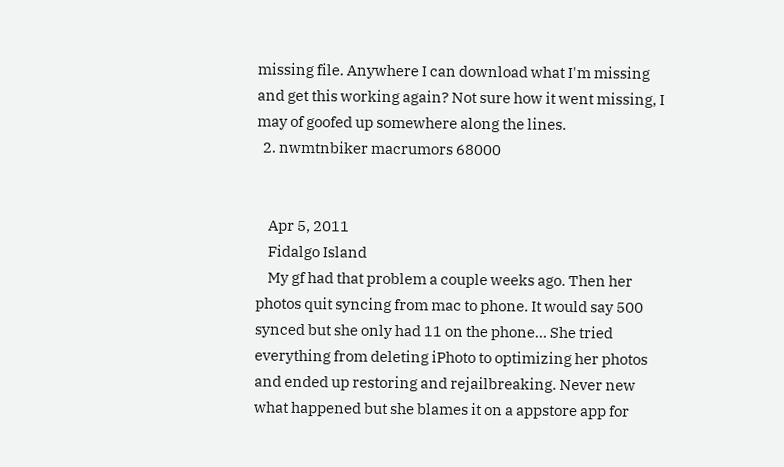missing file. Anywhere I can download what I'm missing and get this working again? Not sure how it went missing, I may of goofed up somewhere along the lines.
  2. nwmtnbiker macrumors 68000


    Apr 5, 2011
    Fidalgo Island
    My gf had that problem a couple weeks ago. Then her photos quit syncing from mac to phone. It would say 500 synced but she only had 11 on the phone… She tried everything from deleting iPhoto to optimizing her photos and ended up restoring and rejailbreaking. Never new what happened but she blames it on a appstore app for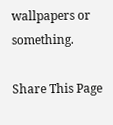wallpapers or something.

Share This Page